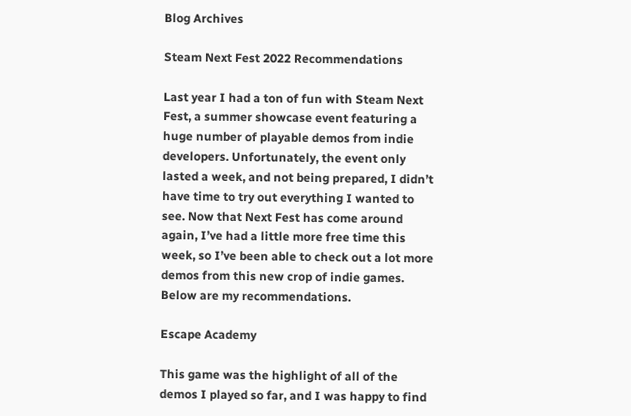Blog Archives

Steam Next Fest 2022 Recommendations

Last year I had a ton of fun with Steam Next Fest, a summer showcase event featuring a huge number of playable demos from indie developers. Unfortunately, the event only lasted a week, and not being prepared, I didn’t have time to try out everything I wanted to see. Now that Next Fest has come around again, I’ve had a little more free time this week, so I’ve been able to check out a lot more demos from this new crop of indie games. Below are my recommendations.

Escape Academy

This game was the highlight of all of the demos I played so far, and I was happy to find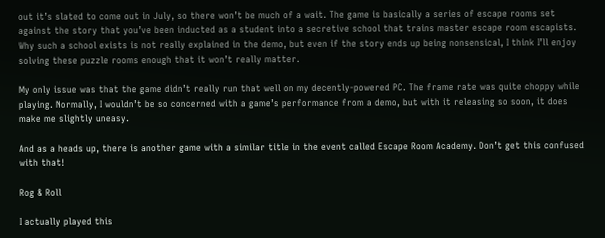out it’s slated to come out in July, so there won’t be much of a wait. The game is basically a series of escape rooms set against the story that you’ve been inducted as a student into a secretive school that trains master escape room escapists. Why such a school exists is not really explained in the demo, but even if the story ends up being nonsensical, I think I’ll enjoy solving these puzzle rooms enough that it won’t really matter.

My only issue was that the game didn’t really run that well on my decently-powered PC. The frame rate was quite choppy while playing. Normally, I wouldn’t be so concerned with a game’s performance from a demo, but with it releasing so soon, it does make me slightly uneasy.

And as a heads up, there is another game with a similar title in the event called Escape Room Academy. Don’t get this confused with that!

Rog & Roll

I actually played this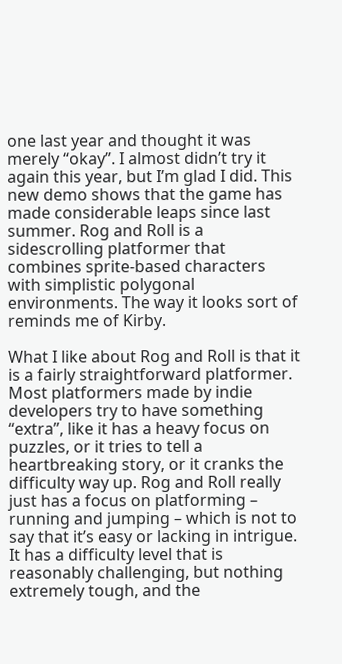one last year and thought it was merely “okay”. I almost didn’t try it again this year, but I’m glad I did. This new demo shows that the game has made considerable leaps since last summer. Rog and Roll is a sidescrolling platformer that combines sprite-based characters with simplistic polygonal environments. The way it looks sort of reminds me of Kirby.

What I like about Rog and Roll is that it is a fairly straightforward platformer. Most platformers made by indie developers try to have something “extra”, like it has a heavy focus on puzzles, or it tries to tell a heartbreaking story, or it cranks the difficulty way up. Rog and Roll really just has a focus on platforming – running and jumping – which is not to say that it’s easy or lacking in intrigue. It has a difficulty level that is reasonably challenging, but nothing extremely tough, and the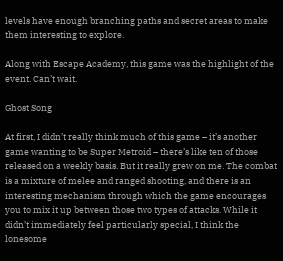levels have enough branching paths and secret areas to make them interesting to explore.

Along with Escape Academy, this game was the highlight of the event. Can’t wait.

Ghost Song

At first, I didn’t really think much of this game – it’s another game wanting to be Super Metroid – there’s like ten of those released on a weekly basis. But it really grew on me. The combat is a mixture of melee and ranged shooting, and there is an interesting mechanism through which the game encourages you to mix it up between those two types of attacks. While it didn’t immediately feel particularly special, I think the lonesome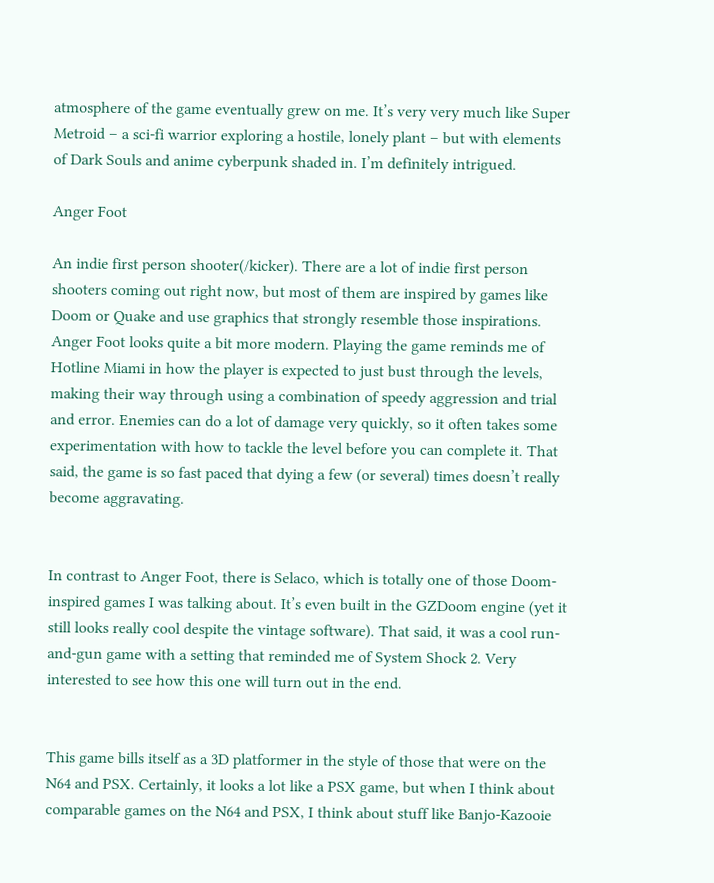atmosphere of the game eventually grew on me. It’s very very much like Super Metroid – a sci-fi warrior exploring a hostile, lonely plant – but with elements of Dark Souls and anime cyberpunk shaded in. I’m definitely intrigued.

Anger Foot

An indie first person shooter(/kicker). There are a lot of indie first person shooters coming out right now, but most of them are inspired by games like Doom or Quake and use graphics that strongly resemble those inspirations. Anger Foot looks quite a bit more modern. Playing the game reminds me of Hotline Miami in how the player is expected to just bust through the levels, making their way through using a combination of speedy aggression and trial and error. Enemies can do a lot of damage very quickly, so it often takes some experimentation with how to tackle the level before you can complete it. That said, the game is so fast paced that dying a few (or several) times doesn’t really become aggravating.


In contrast to Anger Foot, there is Selaco, which is totally one of those Doom-inspired games I was talking about. It’s even built in the GZDoom engine (yet it still looks really cool despite the vintage software). That said, it was a cool run-and-gun game with a setting that reminded me of System Shock 2. Very interested to see how this one will turn out in the end.


This game bills itself as a 3D platformer in the style of those that were on the N64 and PSX. Certainly, it looks a lot like a PSX game, but when I think about comparable games on the N64 and PSX, I think about stuff like Banjo-Kazooie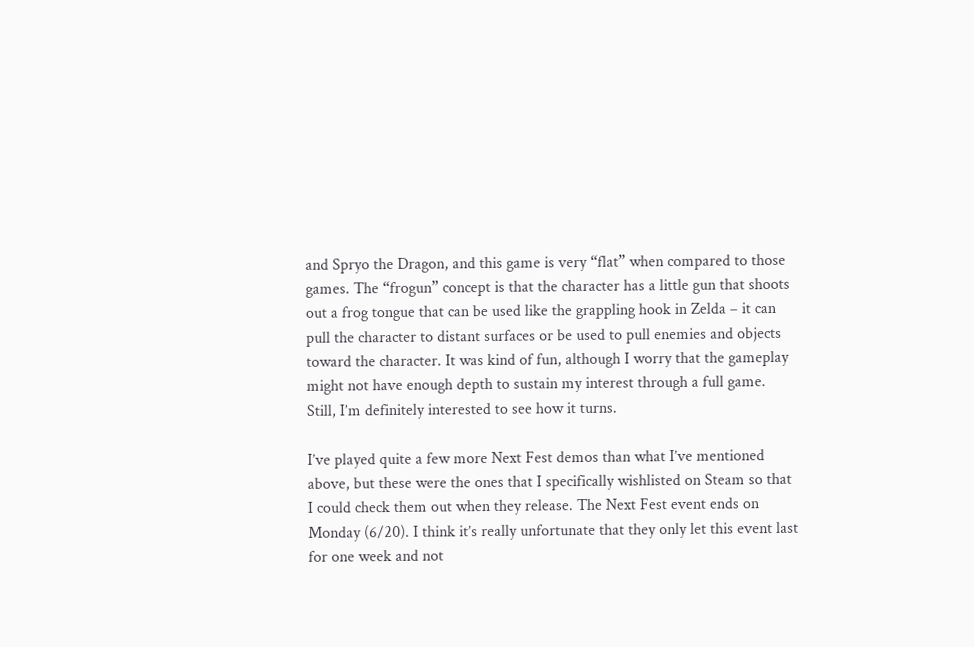and Spryo the Dragon, and this game is very “flat” when compared to those games. The “frogun” concept is that the character has a little gun that shoots out a frog tongue that can be used like the grappling hook in Zelda – it can pull the character to distant surfaces or be used to pull enemies and objects toward the character. It was kind of fun, although I worry that the gameplay might not have enough depth to sustain my interest through a full game. Still, I’m definitely interested to see how it turns.

I’ve played quite a few more Next Fest demos than what I’ve mentioned above, but these were the ones that I specifically wishlisted on Steam so that I could check them out when they release. The Next Fest event ends on Monday (6/20). I think it’s really unfortunate that they only let this event last for one week and not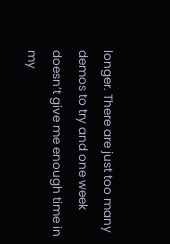longer. There are just too many demos to try and one week doesn’t give me enough time in my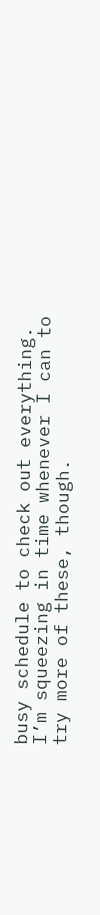busy schedule to check out everything. I’m squeezing in time whenever I can to try more of these, though.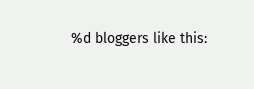%d bloggers like this: